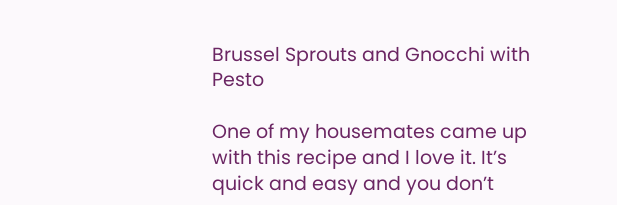Brussel Sprouts and Gnocchi with Pesto

One of my housemates came up with this recipe and I love it. It’s quick and easy and you don’t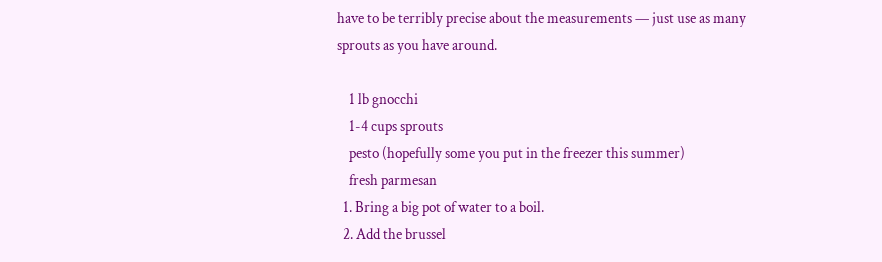have to be terribly precise about the measurements — just use as many sprouts as you have around.

    1 lb gnocchi
    1-4 cups sprouts
    pesto (hopefully some you put in the freezer this summer)
    fresh parmesan
  1. Bring a big pot of water to a boil.
  2. Add the brussel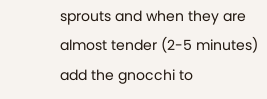sprouts and when they are almost tender (2-5 minutes) add the gnocchi to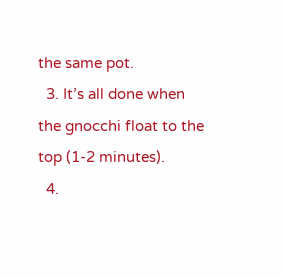the same pot.
  3. It’s all done when the gnocchi float to the top (1-2 minutes).
  4.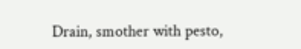Drain, smother with pesto,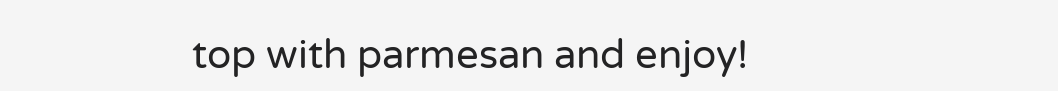top with parmesan and enjoy!